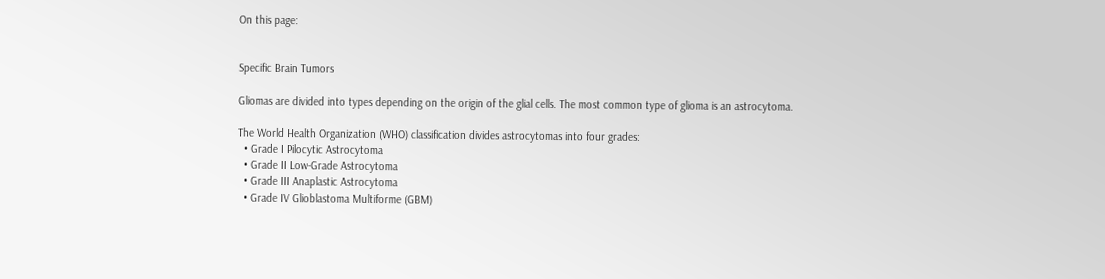On this page:


Specific Brain Tumors

Gliomas are divided into types depending on the origin of the glial cells. The most common type of glioma is an astrocytoma.

The World Health Organization (WHO) classification divides astrocytomas into four grades:
  • Grade I Pilocytic Astrocytoma
  • Grade II Low-Grade Astrocytoma
  • Grade III Anaplastic Astrocytoma
  • Grade IV Glioblastoma Multiforme (GBM)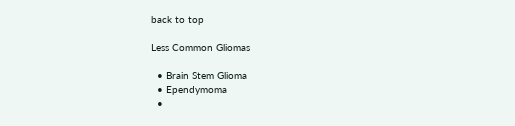back to top

Less Common Gliomas

  • Brain Stem Glioma
  • Ependymoma
  •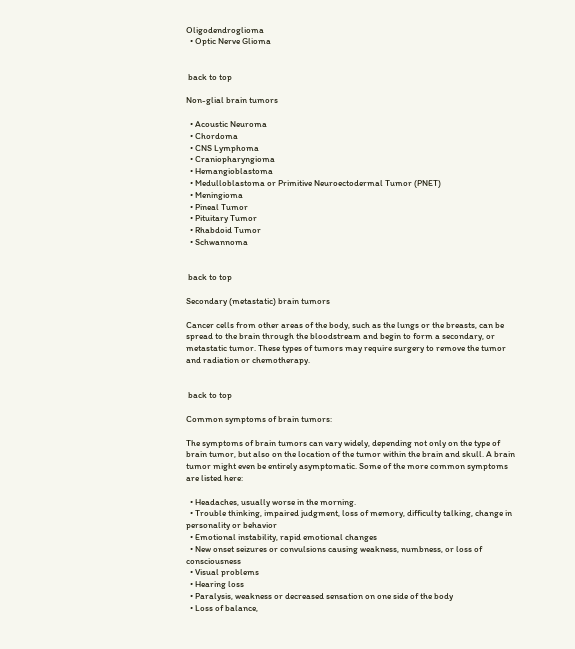Oligodendroglioma
  • Optic Nerve Glioma


 back to top

Non-glial brain tumors

  • Acoustic Neuroma
  • Chordoma
  • CNS Lymphoma
  • Craniopharyngioma
  • Hemangioblastoma
  • Medulloblastoma or Primitive Neuroectodermal Tumor (PNET)
  • Meningioma
  • Pineal Tumor
  • Pituitary Tumor
  • Rhabdoid Tumor
  • Schwannoma


 back to top

Secondary (metastatic) brain tumors

Cancer cells from other areas of the body, such as the lungs or the breasts, can be spread to the brain through the bloodstream and begin to form a secondary, or metastatic tumor. These types of tumors may require surgery to remove the tumor and radiation or chemotherapy.


 back to top

Common symptoms of brain tumors:

The symptoms of brain tumors can vary widely, depending not only on the type of brain tumor, but also on the location of the tumor within the brain and skull. A brain tumor might even be entirely asymptomatic. Some of the more common symptoms are listed here:

  • Headaches, usually worse in the morning.
  • Trouble thinking, impaired judgment, loss of memory, difficulty talking, change in personality or behavior
  • Emotional instability, rapid emotional changes
  • New onset seizures or convulsions causing weakness, numbness, or loss of consciousness
  • Visual problems
  • Hearing loss
  • Paralysis, weakness or decreased sensation on one side of the body
  • Loss of balance,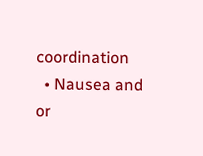coordination
  • Nausea and or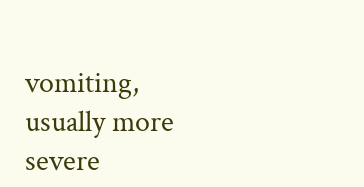vomiting, usually more severe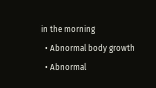in the morning
  • Abnormal body growth
  • Abnormal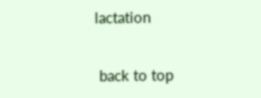lactation


 back to top